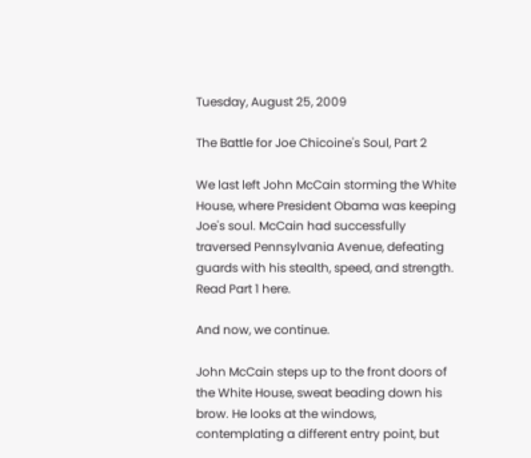Tuesday, August 25, 2009

The Battle for Joe Chicoine's Soul, Part 2

We last left John McCain storming the White House, where President Obama was keeping Joe's soul. McCain had successfully traversed Pennsylvania Avenue, defeating guards with his stealth, speed, and strength. Read Part 1 here.

And now, we continue.

John McCain steps up to the front doors of the White House, sweat beading down his brow. He looks at the windows, contemplating a different entry point, but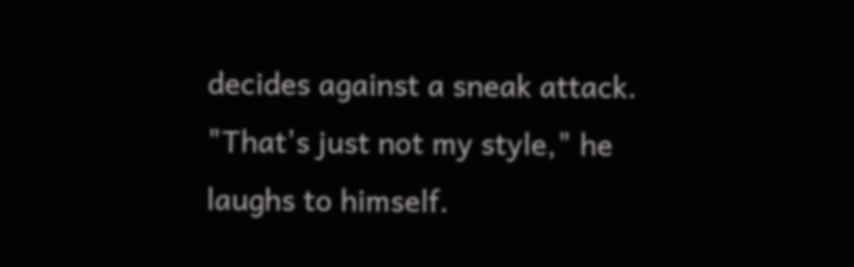decides against a sneak attack. "That's just not my style," he laughs to himself.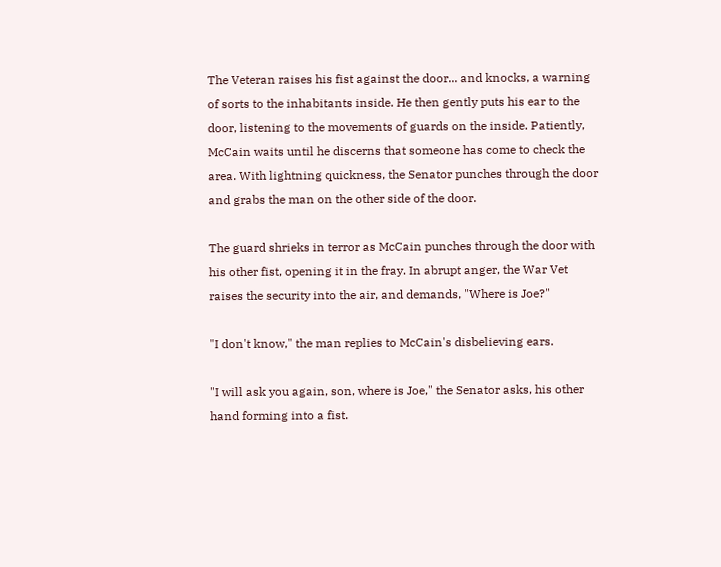The Veteran raises his fist against the door... and knocks, a warning of sorts to the inhabitants inside. He then gently puts his ear to the door, listening to the movements of guards on the inside. Patiently, McCain waits until he discerns that someone has come to check the area. With lightning quickness, the Senator punches through the door and grabs the man on the other side of the door.

The guard shrieks in terror as McCain punches through the door with his other fist, opening it in the fray. In abrupt anger, the War Vet raises the security into the air, and demands, "Where is Joe?"

"I don't know," the man replies to McCain's disbelieving ears.

"I will ask you again, son, where is Joe," the Senator asks, his other hand forming into a fist.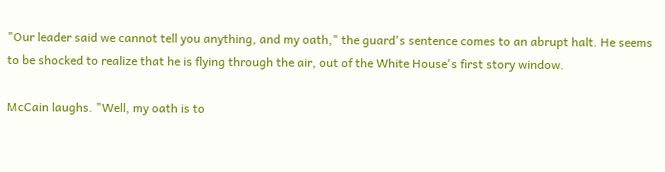"Our leader said we cannot tell you anything, and my oath," the guard's sentence comes to an abrupt halt. He seems to be shocked to realize that he is flying through the air, out of the White House's first story window.

McCain laughs. "Well, my oath is to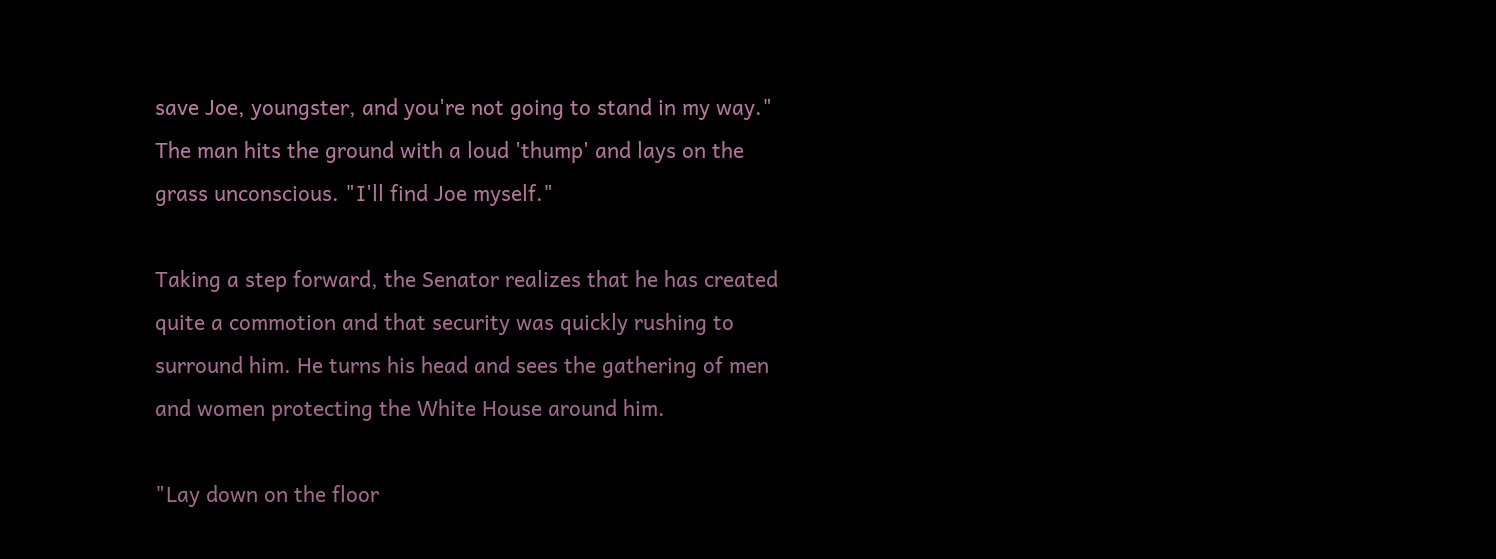save Joe, youngster, and you're not going to stand in my way." The man hits the ground with a loud 'thump' and lays on the grass unconscious. "I'll find Joe myself."

Taking a step forward, the Senator realizes that he has created quite a commotion and that security was quickly rushing to surround him. He turns his head and sees the gathering of men and women protecting the White House around him.

"Lay down on the floor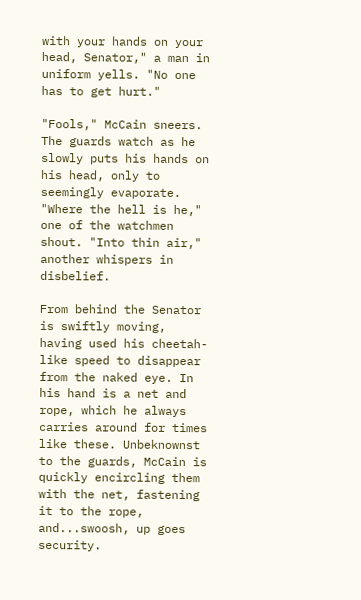with your hands on your head, Senator," a man in uniform yells. "No one has to get hurt."

"Fools," McCain sneers. The guards watch as he slowly puts his hands on his head, only to seemingly evaporate. "Where the hell is he," one of the watchmen shout. "Into thin air," another whispers in disbelief.

From behind the Senator is swiftly moving, having used his cheetah-like speed to disappear from the naked eye. In his hand is a net and rope, which he always carries around for times like these. Unbeknownst to the guards, McCain is quickly encircling them with the net, fastening it to the rope, and...swoosh, up goes security.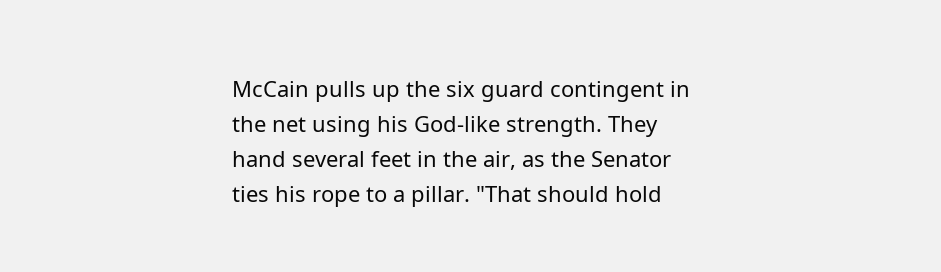McCain pulls up the six guard contingent in the net using his God-like strength. They hand several feet in the air, as the Senator ties his rope to a pillar. "That should hold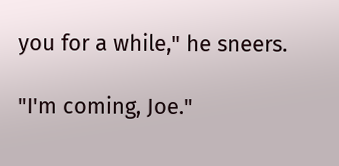you for a while," he sneers.

"I'm coming, Joe."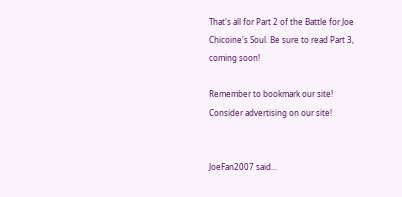That's all for Part 2 of the Battle for Joe Chicoine's Soul. Be sure to read Part 3, coming soon!

Remember to bookmark our site!
Consider advertising on our site!


JoeFan2007 said...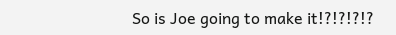So is Joe going to make it!?!?!?!?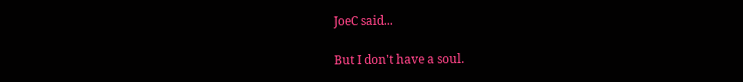JoeC said...

But I don't have a soul.